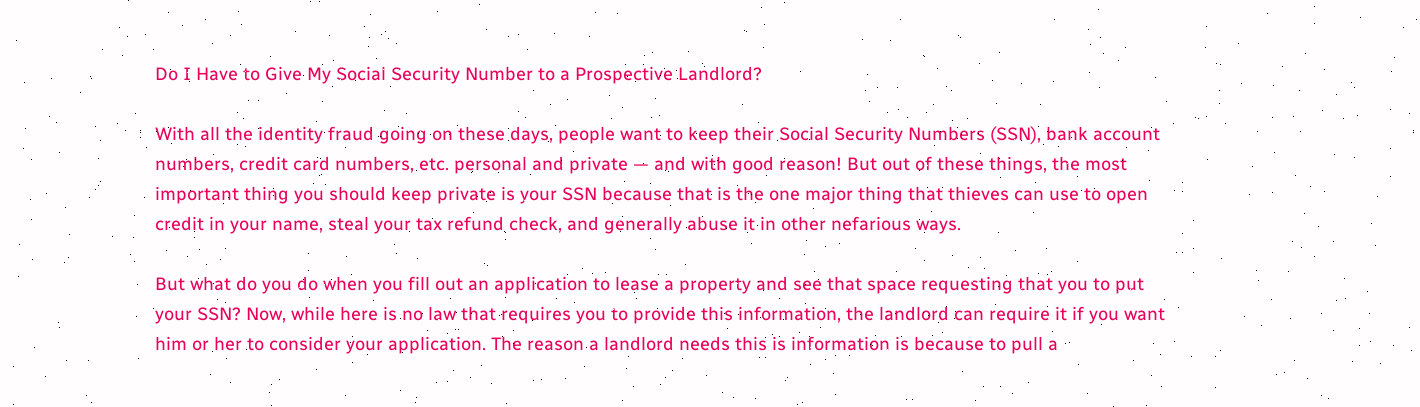Do I Have to Give My Social Security Number to a Prospective Landlord?

With all the identity fraud going on these days, people want to keep their Social Security Numbers (SSN), bank account numbers, credit card numbers, etc. personal and private — and with good reason! But out of these things, the most important thing you should keep private is your SSN because that is the one major thing that thieves can use to open credit in your name, steal your tax refund check, and generally abuse it in other nefarious ways.

But what do you do when you fill out an application to lease a property and see that space requesting that you to put your SSN? Now, while here is no law that requires you to provide this information, the landlord can require it if you want him or her to consider your application. The reason a landlord needs this is information is because to pull a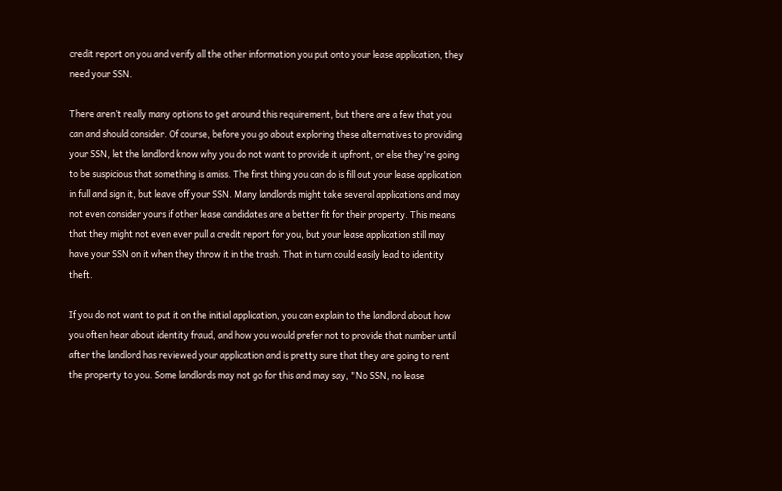credit report on you and verify all the other information you put onto your lease application, they need your SSN.

There aren’t really many options to get around this requirement, but there are a few that you can and should consider. Of course, before you go about exploring these alternatives to providing your SSN, let the landlord know why you do not want to provide it upfront, or else they're going to be suspicious that something is amiss. The first thing you can do is fill out your lease application in full and sign it, but leave off your SSN. Many landlords might take several applications and may not even consider yours if other lease candidates are a better fit for their property. This means that they might not even ever pull a credit report for you, but your lease application still may have your SSN on it when they throw it in the trash. That in turn could easily lead to identity theft.

If you do not want to put it on the initial application, you can explain to the landlord about how you often hear about identity fraud, and how you would prefer not to provide that number until after the landlord has reviewed your application and is pretty sure that they are going to rent the property to you. Some landlords may not go for this and may say, "No SSN, no lease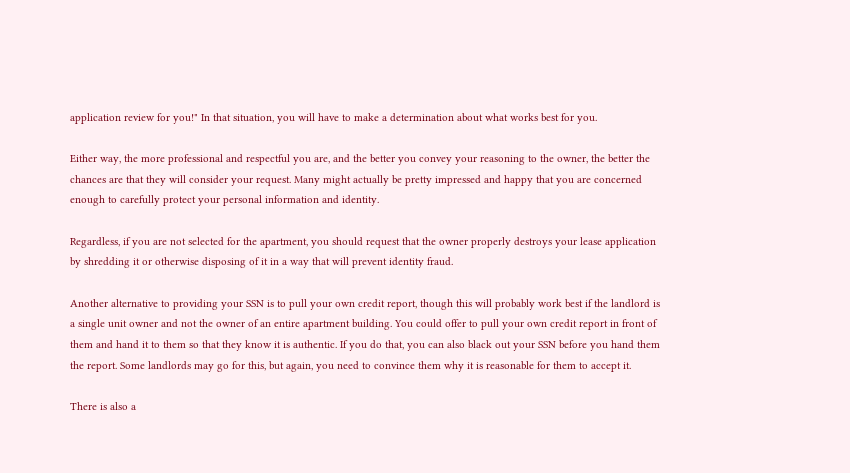application review for you!" In that situation, you will have to make a determination about what works best for you.

Either way, the more professional and respectful you are, and the better you convey your reasoning to the owner, the better the chances are that they will consider your request. Many might actually be pretty impressed and happy that you are concerned enough to carefully protect your personal information and identity.

Regardless, if you are not selected for the apartment, you should request that the owner properly destroys your lease application by shredding it or otherwise disposing of it in a way that will prevent identity fraud.

Another alternative to providing your SSN is to pull your own credit report, though this will probably work best if the landlord is a single unit owner and not the owner of an entire apartment building. You could offer to pull your own credit report in front of them and hand it to them so that they know it is authentic. If you do that, you can also black out your SSN before you hand them the report. Some landlords may go for this, but again, you need to convince them why it is reasonable for them to accept it.

There is also a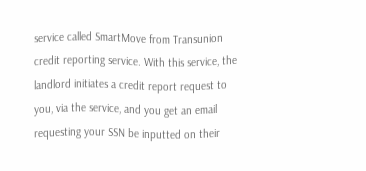service called SmartMove from Transunion credit reporting service. With this service, the landlord initiates a credit report request to you, via the service, and you get an email requesting your SSN be inputted on their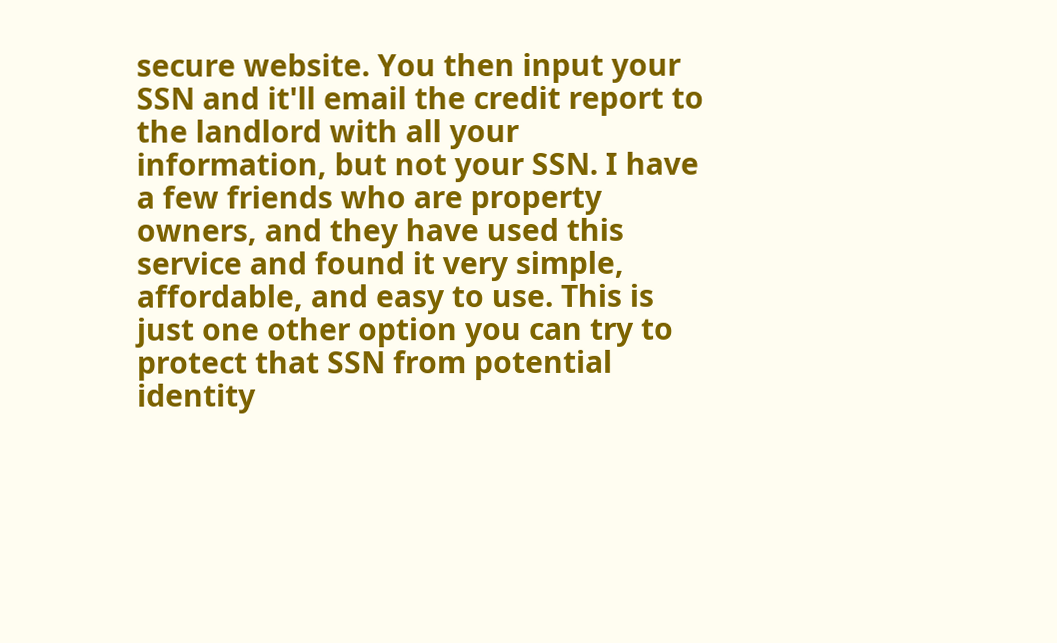secure website. You then input your SSN and it'll email the credit report to the landlord with all your information, but not your SSN. I have a few friends who are property owners, and they have used this service and found it very simple, affordable, and easy to use. This is just one other option you can try to protect that SSN from potential identity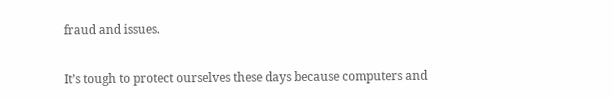fraud and issues.

It’s tough to protect ourselves these days because computers and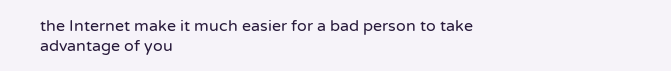the Internet make it much easier for a bad person to take advantage of you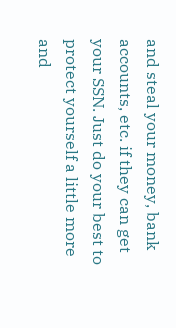and steal your money, bank accounts, etc. if they can get your SSN. Just do your best to protect yourself a little more and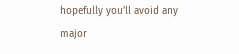hopefully you’ll avoid any major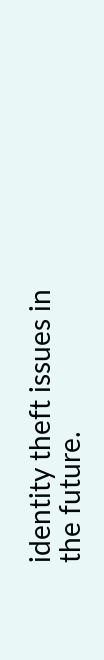identity theft issues in the future.